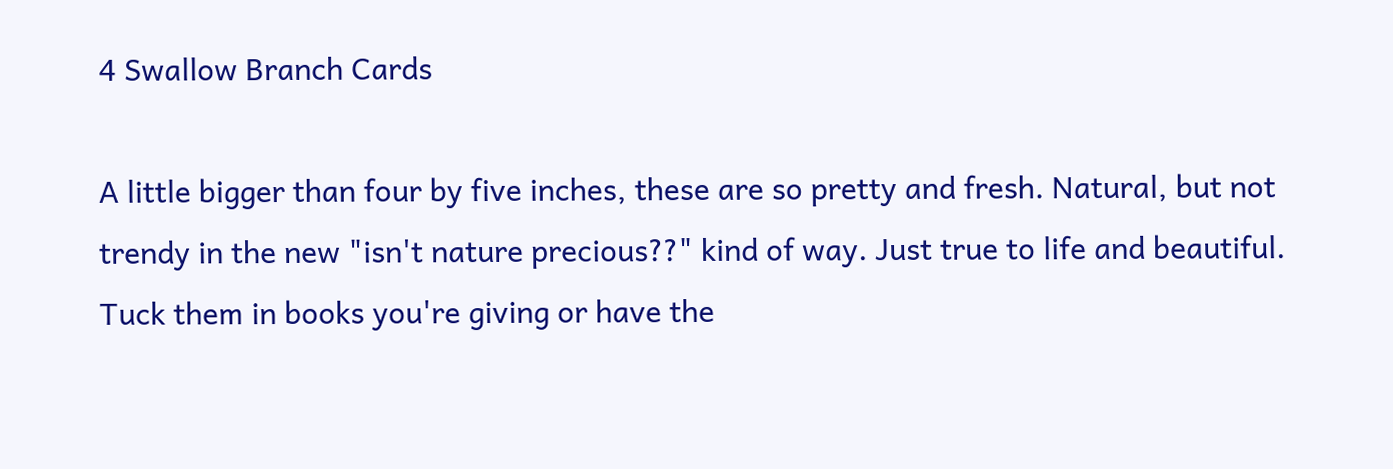4 Swallow Branch Cards

A little bigger than four by five inches, these are so pretty and fresh. Natural, but not trendy in the new "isn't nature precious??" kind of way. Just true to life and beautiful. Tuck them in books you're giving or have the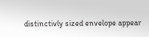distinctivly sized envelope appear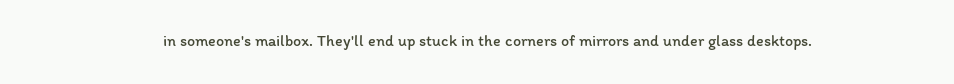in someone's mailbox. They'll end up stuck in the corners of mirrors and under glass desktops.